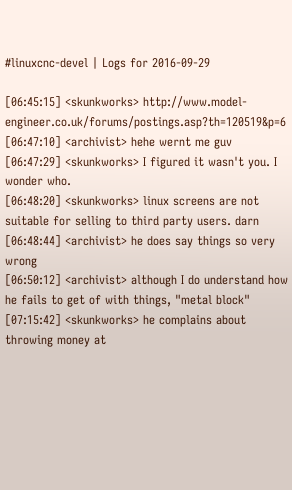#linuxcnc-devel | Logs for 2016-09-29

[06:45:15] <skunkworks> http://www.model-engineer.co.uk/forums/postings.asp?th=120519&p=6
[06:47:10] <archivist> hehe wernt me guv
[06:47:29] <skunkworks> I figured it wasn't you. I wonder who.
[06:48:20] <skunkworks> linux screens are not suitable for selling to third party users. darn
[06:48:44] <archivist> he does say things so very wrong
[06:50:12] <archivist> although I do understand how he fails to get of with things, "metal block"
[07:15:42] <skunkworks> he complains about throwing money at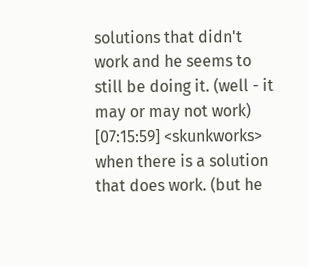solutions that didn't work and he seems to still be doing it. (well - it may or may not work)
[07:15:59] <skunkworks> when there is a solution that does work. (but he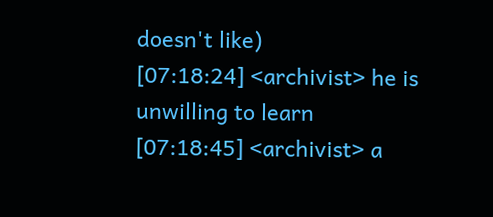doesn't like)
[07:18:24] <archivist> he is unwilling to learn
[07:18:45] <archivist> a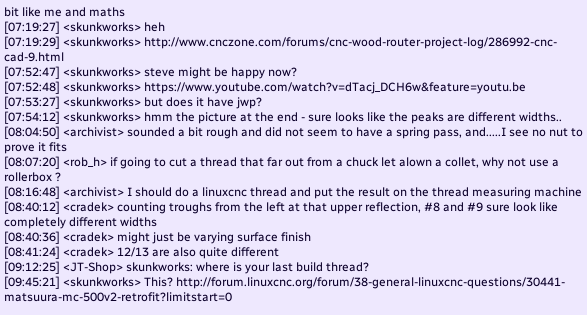bit like me and maths
[07:19:27] <skunkworks> heh
[07:19:29] <skunkworks> http://www.cnczone.com/forums/cnc-wood-router-project-log/286992-cnc-cad-9.html
[07:52:47] <skunkworks> steve might be happy now?
[07:52:48] <skunkworks> https://www.youtube.com/watch?v=dTacj_DCH6w&feature=youtu.be
[07:53:27] <skunkworks> but does it have jwp?
[07:54:12] <skunkworks> hmm the picture at the end - sure looks like the peaks are different widths..
[08:04:50] <archivist> sounded a bit rough and did not seem to have a spring pass, and.....I see no nut to prove it fits
[08:07:20] <rob_h> if going to cut a thread that far out from a chuck let alown a collet, why not use a rollerbox ?
[08:16:48] <archivist> I should do a linuxcnc thread and put the result on the thread measuring machine
[08:40:12] <cradek> counting troughs from the left at that upper reflection, #8 and #9 sure look like completely different widths
[08:40:36] <cradek> might just be varying surface finish
[08:41:24] <cradek> 12/13 are also quite different
[09:12:25] <JT-Shop> skunkworks: where is your last build thread?
[09:45:21] <skunkworks> This? http://forum.linuxcnc.org/forum/38-general-linuxcnc-questions/30441-matsuura-mc-500v2-retrofit?limitstart=0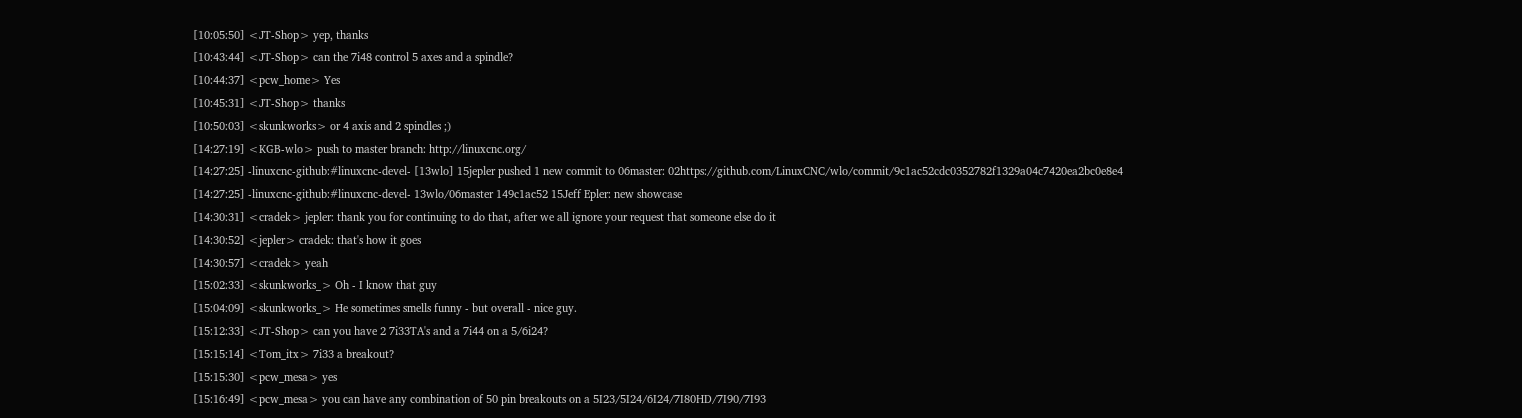[10:05:50] <JT-Shop> yep, thanks
[10:43:44] <JT-Shop> can the 7i48 control 5 axes and a spindle?
[10:44:37] <pcw_home> Yes
[10:45:31] <JT-Shop> thanks
[10:50:03] <skunkworks> or 4 axis and 2 spindles ;)
[14:27:19] <KGB-wlo> push to master branch: http://linuxcnc.org/
[14:27:25] -linuxcnc-github:#linuxcnc-devel- [13wlo] 15jepler pushed 1 new commit to 06master: 02https://github.com/LinuxCNC/wlo/commit/9c1ac52cdc0352782f1329a04c7420ea2bc0e8e4
[14:27:25] -linuxcnc-github:#linuxcnc-devel- 13wlo/06master 149c1ac52 15Jeff Epler: new showcase
[14:30:31] <cradek> jepler: thank you for continuing to do that, after we all ignore your request that someone else do it
[14:30:52] <jepler> cradek: that's how it goes
[14:30:57] <cradek> yeah
[15:02:33] <skunkworks_> Oh - I know that guy
[15:04:09] <skunkworks_> He sometimes smells funny - but overall - nice guy.
[15:12:33] <JT-Shop> can you have 2 7i33TA's and a 7i44 on a 5/6i24?
[15:15:14] <Tom_itx> 7i33 a breakout?
[15:15:30] <pcw_mesa> yes
[15:16:49] <pcw_mesa> you can have any combination of 50 pin breakouts on a 5I23/5I24/6I24/7I80HD/7I90/7I93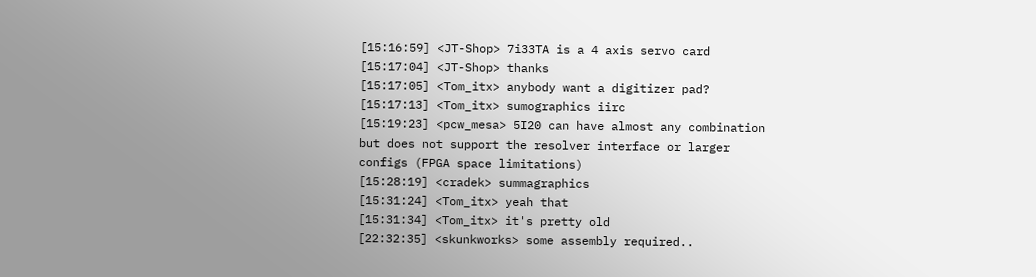[15:16:59] <JT-Shop> 7i33TA is a 4 axis servo card
[15:17:04] <JT-Shop> thanks
[15:17:05] <Tom_itx> anybody want a digitizer pad?
[15:17:13] <Tom_itx> sumographics iirc
[15:19:23] <pcw_mesa> 5I20 can have almost any combination but does not support the resolver interface or larger configs (FPGA space limitations)
[15:28:19] <cradek> summagraphics
[15:31:24] <Tom_itx> yeah that
[15:31:34] <Tom_itx> it's pretty old
[22:32:35] <skunkworks> some assembly required..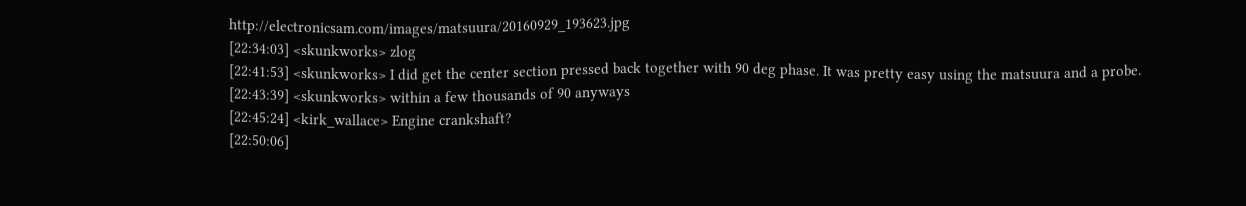http://electronicsam.com/images/matsuura/20160929_193623.jpg
[22:34:03] <skunkworks> zlog
[22:41:53] <skunkworks> I did get the center section pressed back together with 90 deg phase. It was pretty easy using the matsuura and a probe.
[22:43:39] <skunkworks> within a few thousands of 90 anyways
[22:45:24] <kirk_wallace> Engine crankshaft?
[22:50:06]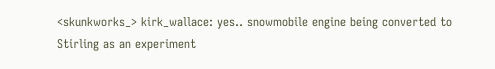<skunkworks_> kirk_wallace: yes.. snowmobile engine being converted to Stirling as an experiment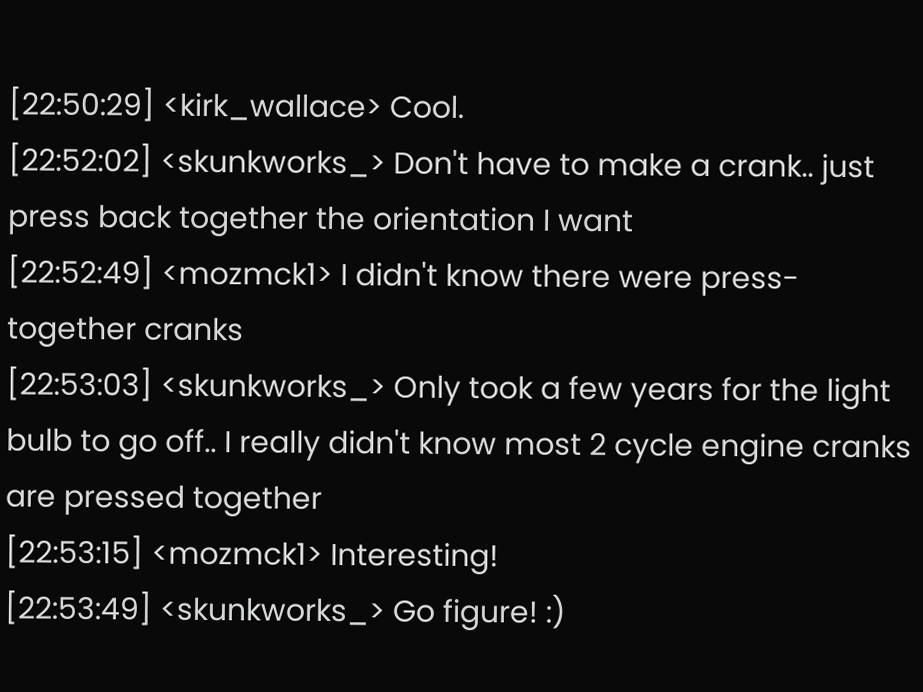[22:50:29] <kirk_wallace> Cool.
[22:52:02] <skunkworks_> Don't have to make a crank.. just press back together the orientation I want
[22:52:49] <mozmck1> I didn't know there were press-together cranks
[22:53:03] <skunkworks_> Only took a few years for the light bulb to go off.. I really didn't know most 2 cycle engine cranks are pressed together
[22:53:15] <mozmck1> Interesting!
[22:53:49] <skunkworks_> Go figure! :)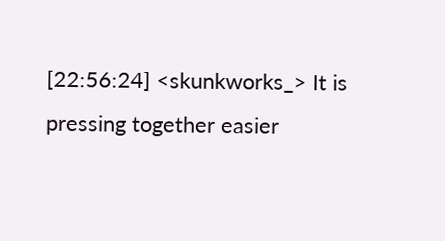[22:56:24] <skunkworks_> It is pressing together easier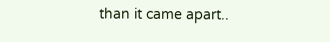than it came apart..